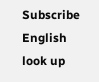Subscribe English
look up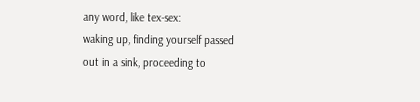any word, like tex-sex:
waking up, finding yourself passed out in a sink, proceeding to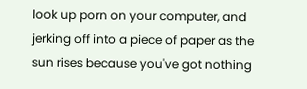look up porn on your computer, and jerking off into a piece of paper as the sun rises because you've got nothing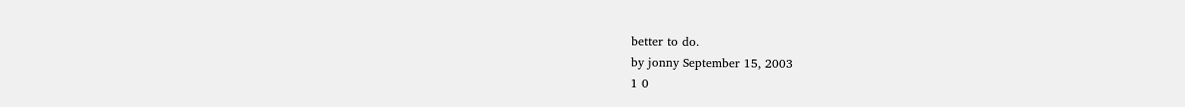better to do.
by jonny September 15, 2003
1 0